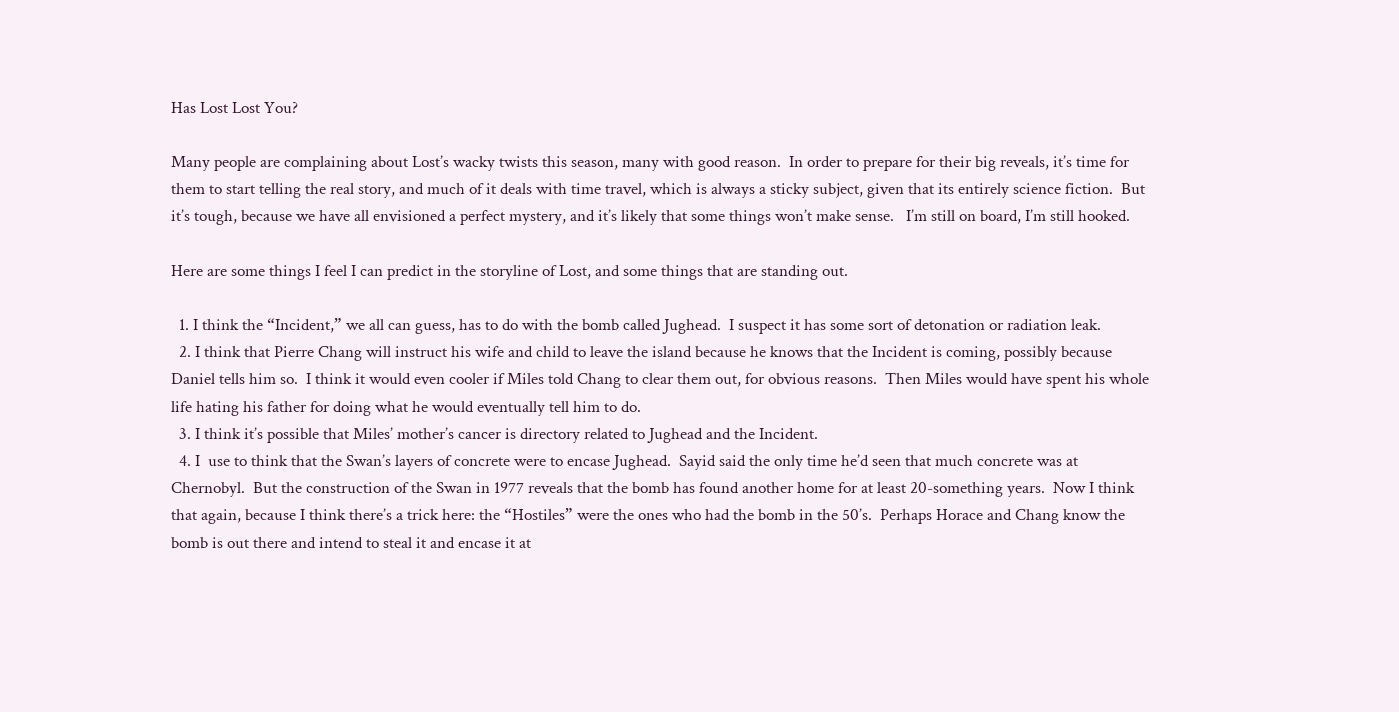Has Lost Lost You?

Many people are complaining about Lost’s wacky twists this season, many with good reason.  In order to prepare for their big reveals, it’s time for them to start telling the real story, and much of it deals with time travel, which is always a sticky subject, given that its entirely science fiction.  But it’s tough, because we have all envisioned a perfect mystery, and it’s likely that some things won’t make sense.   I’m still on board, I’m still hooked.

Here are some things I feel I can predict in the storyline of Lost, and some things that are standing out.

  1. I think the “Incident,” we all can guess, has to do with the bomb called Jughead.  I suspect it has some sort of detonation or radiation leak.
  2. I think that Pierre Chang will instruct his wife and child to leave the island because he knows that the Incident is coming, possibly because Daniel tells him so.  I think it would even cooler if Miles told Chang to clear them out, for obvious reasons.  Then Miles would have spent his whole life hating his father for doing what he would eventually tell him to do.
  3. I think it’s possible that Miles’ mother’s cancer is directory related to Jughead and the Incident.
  4. I  use to think that the Swan’s layers of concrete were to encase Jughead.  Sayid said the only time he’d seen that much concrete was at Chernobyl.  But the construction of the Swan in 1977 reveals that the bomb has found another home for at least 20-something years.  Now I think that again, because I think there’s a trick here: the “Hostiles” were the ones who had the bomb in the 50’s.  Perhaps Horace and Chang know the bomb is out there and intend to steal it and encase it at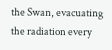the Swan, evacuating the radiation every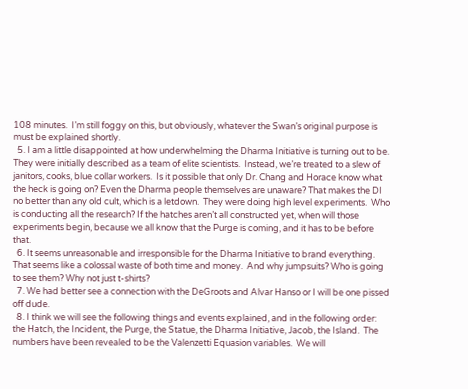108 minutes.  I’m still foggy on this, but obviously, whatever the Swan’s original purpose is must be explained shortly.
  5. I am a little disappointed at how underwhelming the Dharma Initiative is turning out to be.  They were initially described as a team of elite scientists.  Instead, we’re treated to a slew of janitors, cooks, blue collar workers.  Is it possible that only Dr. Chang and Horace know what the heck is going on? Even the Dharma people themselves are unaware? That makes the DI no better than any old cult, which is a letdown.  They were doing high level experiments.  Who is conducting all the research? If the hatches aren’t all constructed yet, when will those experiments begin, because we all know that the Purge is coming, and it has to be before that.
  6. It seems unreasonable and irresponsible for the Dharma Initiative to brand everything.  That seems like a colossal waste of both time and money.  And why jumpsuits? Who is going to see them? Why not just t-shirts?
  7. We had better see a connection with the DeGroots and Alvar Hanso or I will be one pissed off dude.
  8. I think we will see the following things and events explained, and in the following order: the Hatch, the Incident, the Purge, the Statue, the Dharma Initiative, Jacob, the Island.  The numbers have been revealed to be the Valenzetti Equasion variables.  We will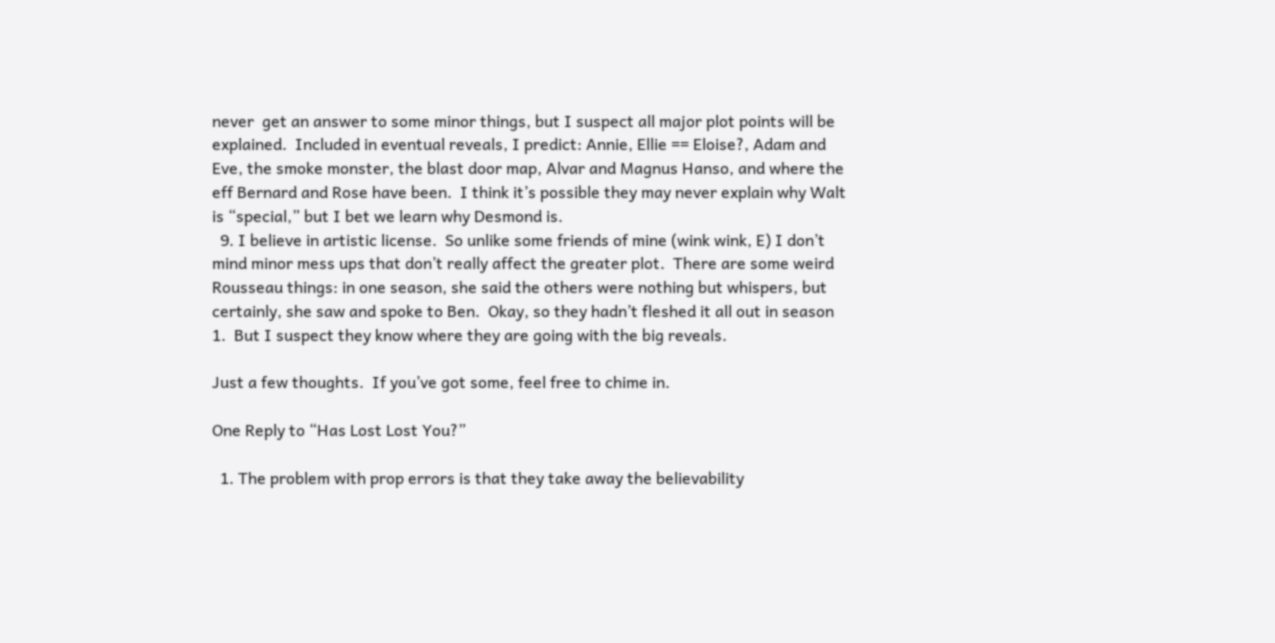never  get an answer to some minor things, but I suspect all major plot points will be explained.  Included in eventual reveals, I predict: Annie, Ellie == Eloise?, Adam and Eve, the smoke monster, the blast door map, Alvar and Magnus Hanso, and where the eff Bernard and Rose have been.  I think it’s possible they may never explain why Walt is “special,” but I bet we learn why Desmond is.
  9. I believe in artistic license.  So unlike some friends of mine (wink wink, E) I don’t mind minor mess ups that don’t really affect the greater plot.  There are some weird Rousseau things: in one season, she said the others were nothing but whispers, but certainly, she saw and spoke to Ben.  Okay, so they hadn’t fleshed it all out in season 1.  But I suspect they know where they are going with the big reveals.

Just a few thoughts.  If you’ve got some, feel free to chime in.

One Reply to “Has Lost Lost You?”

  1. The problem with prop errors is that they take away the believability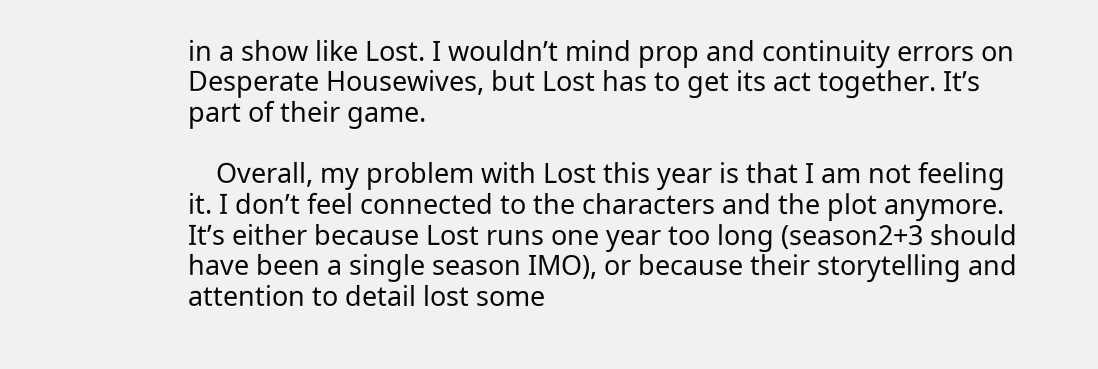in a show like Lost. I wouldn’t mind prop and continuity errors on Desperate Housewives, but Lost has to get its act together. It’s part of their game.

    Overall, my problem with Lost this year is that I am not feeling it. I don’t feel connected to the characters and the plot anymore. It’s either because Lost runs one year too long (season2+3 should have been a single season IMO), or because their storytelling and attention to detail lost some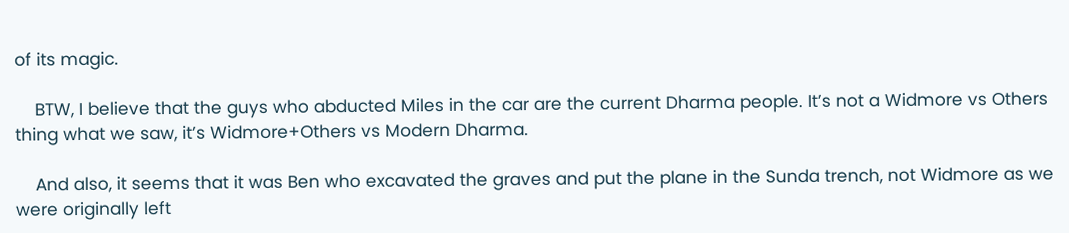of its magic.

    BTW, I believe that the guys who abducted Miles in the car are the current Dharma people. It’s not a Widmore vs Others thing what we saw, it’s Widmore+Others vs Modern Dharma.

    And also, it seems that it was Ben who excavated the graves and put the plane in the Sunda trench, not Widmore as we were originally left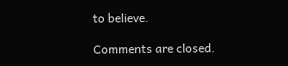to believe.

Comments are closed.